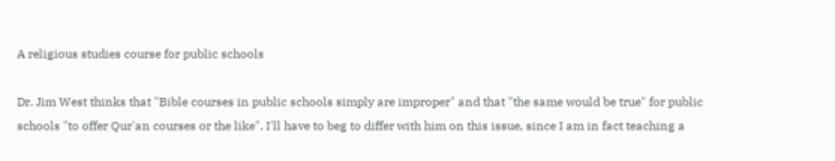A religious studies course for public schools

Dr. Jim West thinks that "Bible courses in public schools simply are improper" and that "the same would be true" for public schools "to offer Qur'an courses or the like". I'll have to beg to differ with him on this issue, since I am in fact teaching a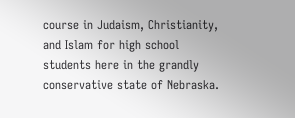course in Judaism, Christianity, and Islam for high school students here in the grandly conservative state of Nebraska.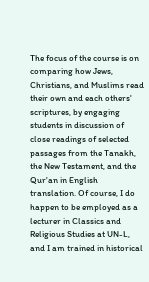The focus of the course is on comparing how Jews, Christians, and Muslims read their own and each others' scriptures, by engaging students in discussion of close readings of selected passages from the Tanakh, the New Testament, and the Qur'an in English translation. Of course, I do happen to be employed as a lecturer in Classics and Religious Studies at UN-L, and I am trained in historical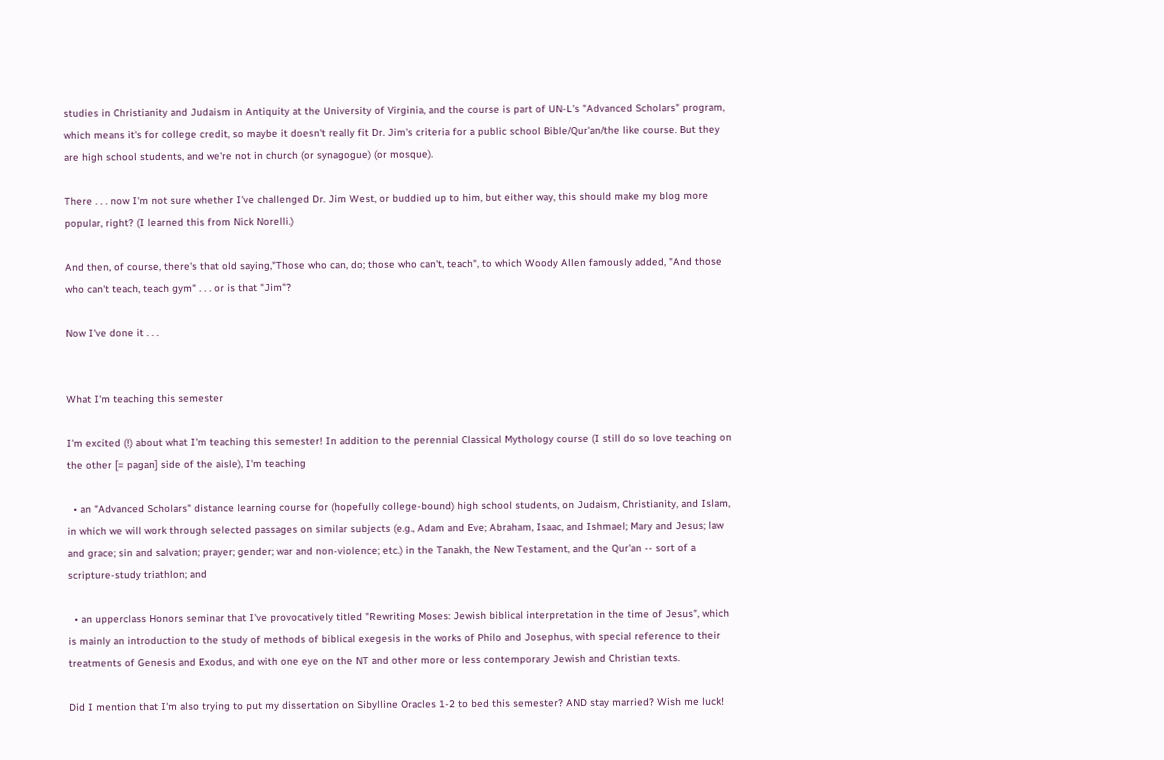studies in Christianity and Judaism in Antiquity at the University of Virginia, and the course is part of UN-L's "Advanced Scholars" program, which means it's for college credit, so maybe it doesn't really fit Dr. Jim's criteria for a public school Bible/Qur'an/the like course. But they are high school students, and we're not in church (or synagogue) (or mosque).

There . . . now I'm not sure whether I've challenged Dr. Jim West, or buddied up to him, but either way, this should make my blog more popular, right? (I learned this from Nick Norelli.)

And then, of course, there's that old saying,"Those who can, do; those who can't, teach", to which Woody Allen famously added, "And those who can't teach, teach gym" . . . or is that "Jim"?

Now I've done it . . .


What I'm teaching this semester

I'm excited (!) about what I'm teaching this semester! In addition to the perennial Classical Mythology course (I still do so love teaching on the other [= pagan] side of the aisle), I'm teaching

  • an "Advanced Scholars" distance learning course for (hopefully college-bound) high school students, on Judaism, Christianity, and Islam, in which we will work through selected passages on similar subjects (e.g., Adam and Eve; Abraham, Isaac, and Ishmael; Mary and Jesus; law and grace; sin and salvation; prayer; gender; war and non-violence; etc.) in the Tanakh, the New Testament, and the Qur'an -- sort of a scripture-study triathlon; and

  • an upperclass Honors seminar that I've provocatively titled "Rewriting Moses: Jewish biblical interpretation in the time of Jesus", which is mainly an introduction to the study of methods of biblical exegesis in the works of Philo and Josephus, with special reference to their treatments of Genesis and Exodus, and with one eye on the NT and other more or less contemporary Jewish and Christian texts.

Did I mention that I'm also trying to put my dissertation on Sibylline Oracles 1-2 to bed this semester? AND stay married? Wish me luck!